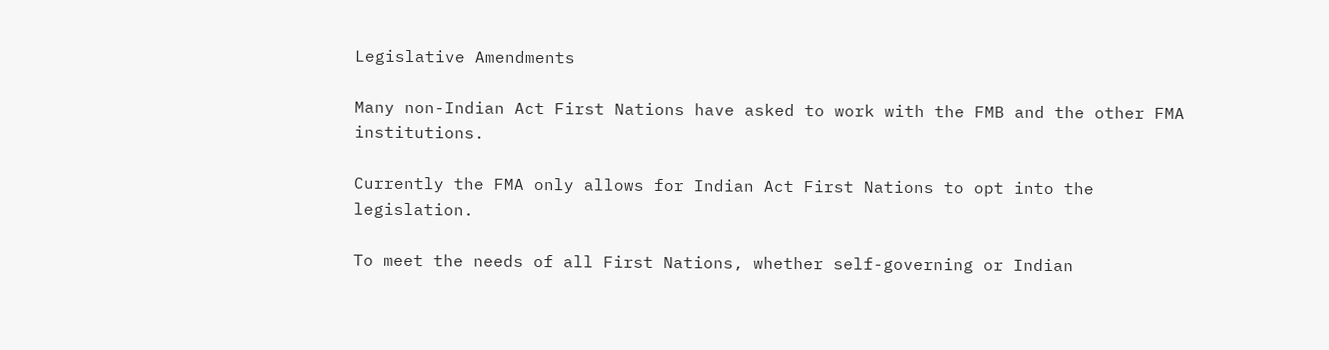Legislative Amendments

Many non-Indian Act First Nations have asked to work with the FMB and the other FMA institutions.

Currently the FMA only allows for Indian Act First Nations to opt into the legislation.

To meet the needs of all First Nations, whether self-governing or Indian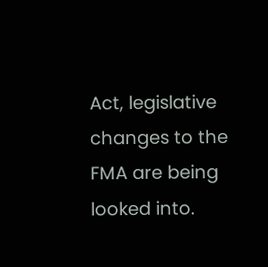Act, legislative changes to the FMA are being looked into.